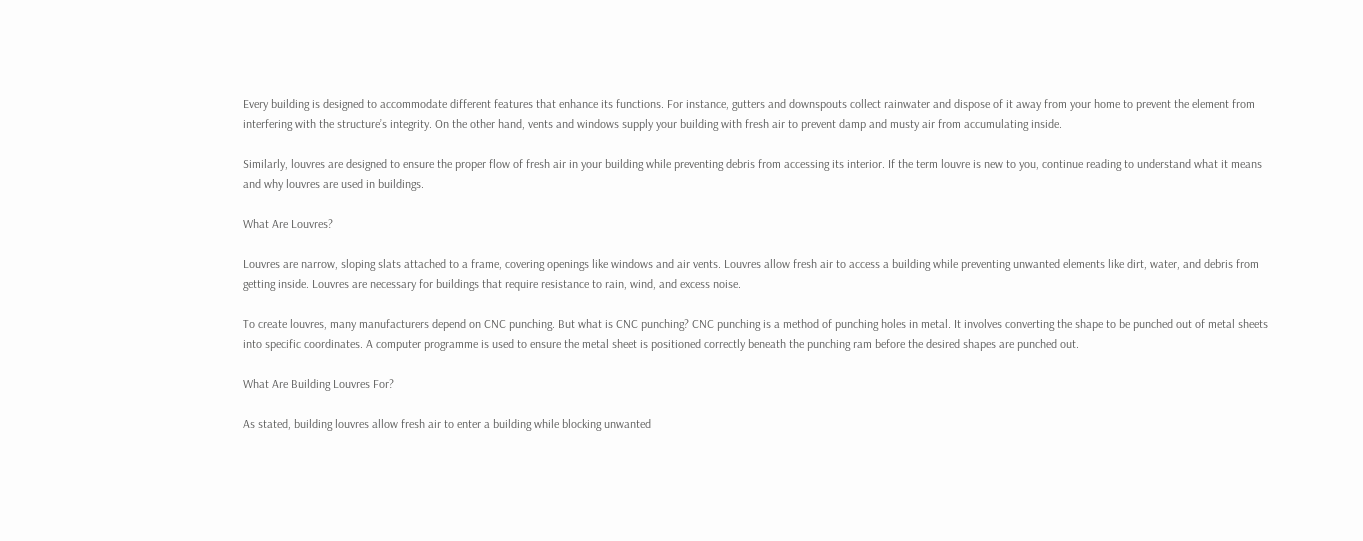Every building is designed to accommodate different features that enhance its functions. For instance, gutters and downspouts collect rainwater and dispose of it away from your home to prevent the element from interfering with the structure’s integrity. On the other hand, vents and windows supply your building with fresh air to prevent damp and musty air from accumulating inside.

Similarly, louvres are designed to ensure the proper flow of fresh air in your building while preventing debris from accessing its interior. If the term louvre is new to you, continue reading to understand what it means and why louvres are used in buildings.

What Are Louvres?

Louvres are narrow, sloping slats attached to a frame, covering openings like windows and air vents. Louvres allow fresh air to access a building while preventing unwanted elements like dirt, water, and debris from getting inside. Louvres are necessary for buildings that require resistance to rain, wind, and excess noise.

To create louvres, many manufacturers depend on CNC punching. But what is CNC punching? CNC punching is a method of punching holes in metal. It involves converting the shape to be punched out of metal sheets into specific coordinates. A computer programme is used to ensure the metal sheet is positioned correctly beneath the punching ram before the desired shapes are punched out.

What Are Building Louvres For?

As stated, building louvres allow fresh air to enter a building while blocking unwanted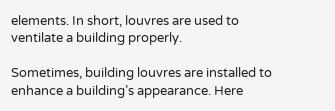elements. In short, louvres are used to ventilate a building properly.

Sometimes, building louvres are installed to enhance a building’s appearance. Here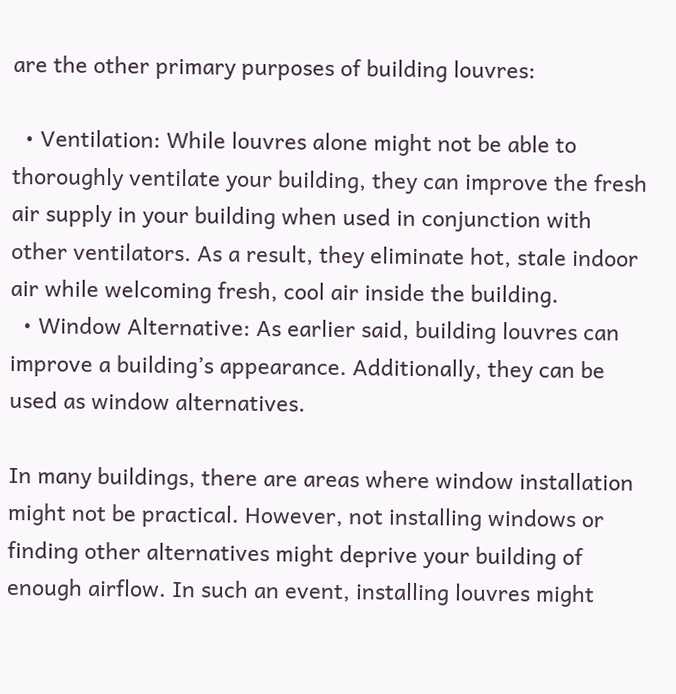are the other primary purposes of building louvres:

  • Ventilation: While louvres alone might not be able to thoroughly ventilate your building, they can improve the fresh air supply in your building when used in conjunction with other ventilators. As a result, they eliminate hot, stale indoor air while welcoming fresh, cool air inside the building.
  • Window Alternative: As earlier said, building louvres can improve a building’s appearance. Additionally, they can be used as window alternatives.

In many buildings, there are areas where window installation might not be practical. However, not installing windows or finding other alternatives might deprive your building of enough airflow. In such an event, installing louvres might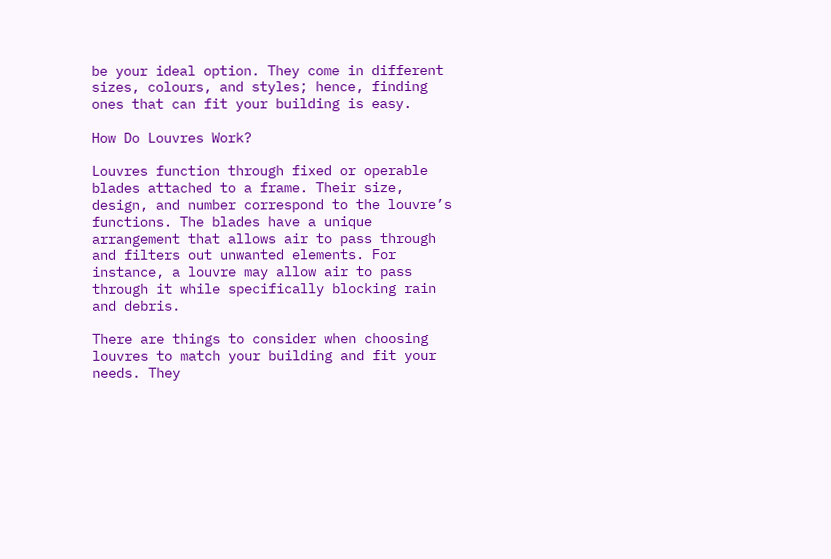be your ideal option. They come in different sizes, colours, and styles; hence, finding ones that can fit your building is easy.

How Do Louvres Work?

Louvres function through fixed or operable blades attached to a frame. Their size, design, and number correspond to the louvre’s functions. The blades have a unique arrangement that allows air to pass through and filters out unwanted elements. For instance, a louvre may allow air to pass through it while specifically blocking rain and debris.

There are things to consider when choosing louvres to match your building and fit your needs. They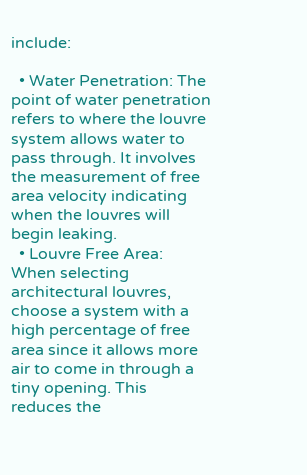include:

  • Water Penetration: The point of water penetration refers to where the louvre system allows water to pass through. It involves the measurement of free area velocity indicating when the louvres will begin leaking.
  • Louvre Free Area: When selecting architectural louvres, choose a system with a high percentage of free area since it allows more air to come in through a tiny opening. This reduces the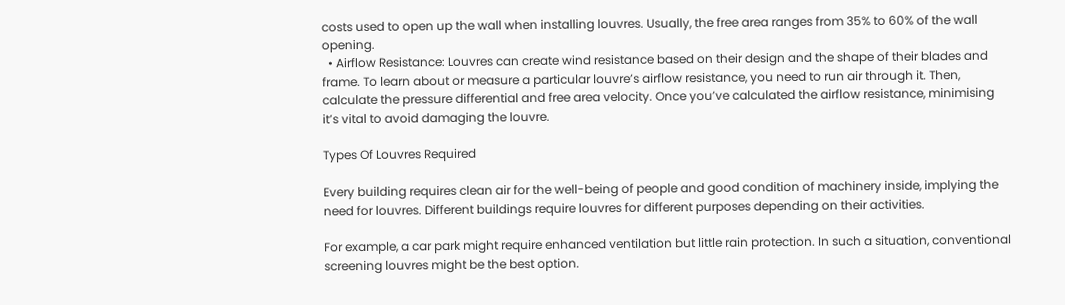costs used to open up the wall when installing louvres. Usually, the free area ranges from 35% to 60% of the wall opening.
  • Airflow Resistance: Louvres can create wind resistance based on their design and the shape of their blades and frame. To learn about or measure a particular louvre’s airflow resistance, you need to run air through it. Then, calculate the pressure differential and free area velocity. Once you’ve calculated the airflow resistance, minimising it’s vital to avoid damaging the louvre.

Types Of Louvres Required

Every building requires clean air for the well-being of people and good condition of machinery inside, implying the need for louvres. Different buildings require louvres for different purposes depending on their activities.

For example, a car park might require enhanced ventilation but little rain protection. In such a situation, conventional screening louvres might be the best option.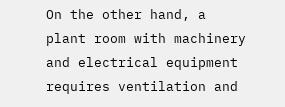On the other hand, a plant room with machinery and electrical equipment requires ventilation and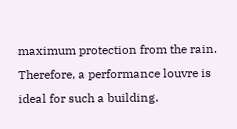maximum protection from the rain. Therefore, a performance louvre is ideal for such a building.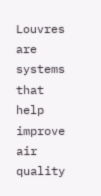Louvres are systems that help improve air quality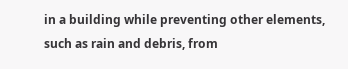in a building while preventing other elements, such as rain and debris, from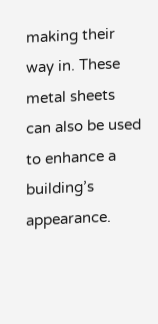making their way in. These metal sheets can also be used to enhance a building’s appearance.